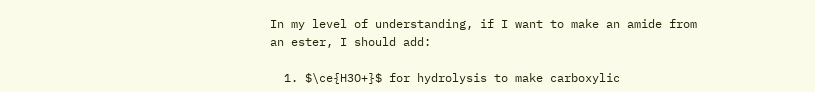In my level of understanding, if I want to make an amide from an ester, I should add:

  1. $\ce{H3O+}$ for hydrolysis to make carboxylic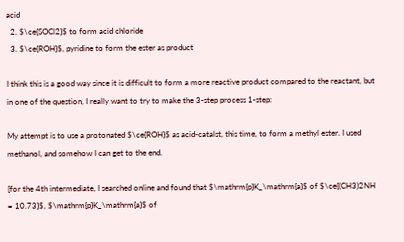acid
  2. $\ce{SOCl2}$ to form acid chloride
  3. $\ce{ROH}$, pyridine to form the ester as product

I think this is a good way since it is difficult to form a more reactive product compared to the reactant, but in one of the question, I really want to try to make the 3-step process 1-step:

My attempt is to use a protonated $\ce{ROH}$ as acid-catalst, this time, to form a methyl ester. I used methanol, and somehow I can get to the end.

[for the 4th intermediate, I searched online and found that $\mathrm{p}K_\mathrm{a}$ of $\ce{(CH3)2NH = 10.73}$, $\mathrm{p}K_\mathrm{a}$ of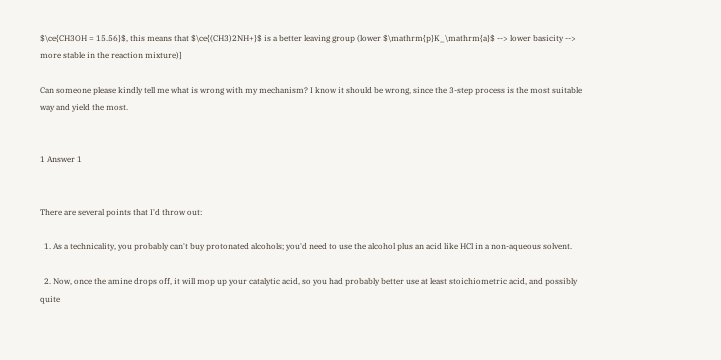$\ce{CH3OH = 15.56}$, this means that $\ce{(CH3)2NH+}$ is a better leaving group (lower $\mathrm{p}K_\mathrm{a}$ --> lower basicity --> more stable in the reaction mixture)]

Can someone please kindly tell me what is wrong with my mechanism? I know it should be wrong, since the 3-step process is the most suitable way and yield the most.


1 Answer 1


There are several points that I'd throw out:

  1. As a technicality, you probably can't buy protonated alcohols; you'd need to use the alcohol plus an acid like HCl in a non-aqueous solvent.

  2. Now, once the amine drops off, it will mop up your catalytic acid, so you had probably better use at least stoichiometric acid, and possibly quite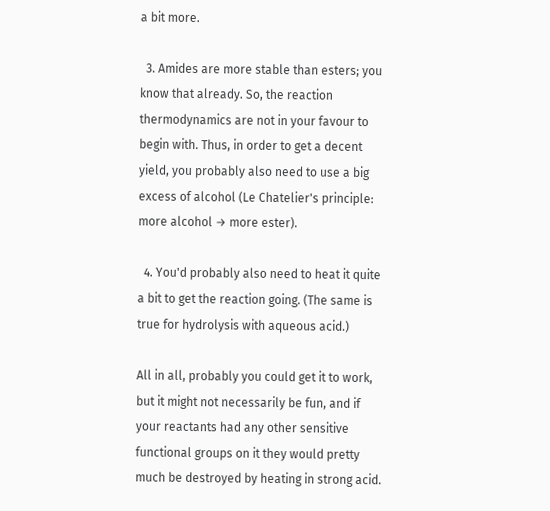a bit more.

  3. Amides are more stable than esters; you know that already. So, the reaction thermodynamics are not in your favour to begin with. Thus, in order to get a decent yield, you probably also need to use a big excess of alcohol (Le Chatelier's principle: more alcohol → more ester).

  4. You'd probably also need to heat it quite a bit to get the reaction going. (The same is true for hydrolysis with aqueous acid.)

All in all, probably you could get it to work, but it might not necessarily be fun, and if your reactants had any other sensitive functional groups on it they would pretty much be destroyed by heating in strong acid.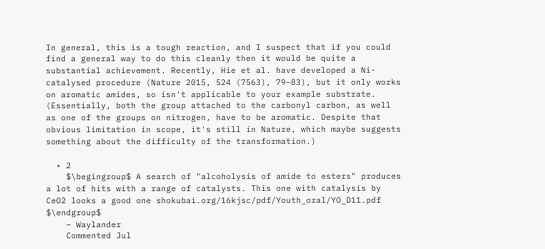In general, this is a tough reaction, and I suspect that if you could find a general way to do this cleanly then it would be quite a substantial achievement. Recently, Hie et al. have developed a Ni-catalysed procedure (Nature 2015, 524 (7563), 79–83), but it only works on aromatic amides, so isn't applicable to your example substrate. (Essentially, both the group attached to the carbonyl carbon, as well as one of the groups on nitrogen, have to be aromatic. Despite that obvious limitation in scope, it's still in Nature, which maybe suggests something about the difficulty of the transformation.)

  • 2
    $\begingroup$ A search of "alcoholysis of amide to esters" produces a lot of hits with a range of catalysts. This one with catalysis by CeO2 looks a good one shokubai.org/16kjsc/pdf/Youth_oral/YO_D11.pdf $\endgroup$
    – Waylander
    Commented Jul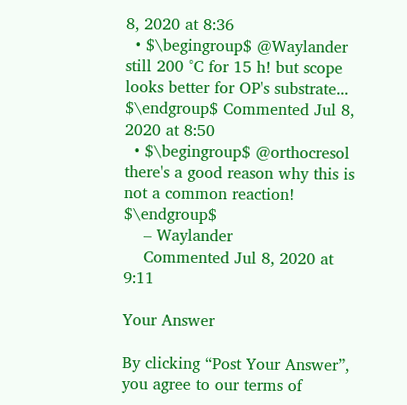8, 2020 at 8:36
  • $\begingroup$ @Waylander still 200 °C for 15 h! but scope looks better for OP's substrate... $\endgroup$ Commented Jul 8, 2020 at 8:50
  • $\begingroup$ @orthocresol there's a good reason why this is not a common reaction! $\endgroup$
    – Waylander
    Commented Jul 8, 2020 at 9:11

Your Answer

By clicking “Post Your Answer”, you agree to our terms of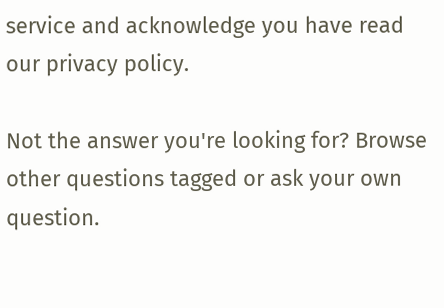service and acknowledge you have read our privacy policy.

Not the answer you're looking for? Browse other questions tagged or ask your own question.